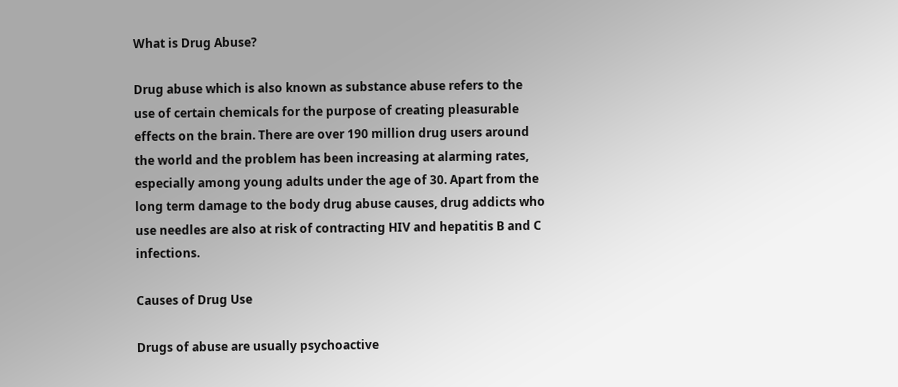What is Drug Abuse?

Drug abuse which is also known as substance abuse refers to the use of certain chemicals for the purpose of creating pleasurable effects on the brain. There are over 190 million drug users around the world and the problem has been increasing at alarming rates, especially among young adults under the age of 30. Apart from the long term damage to the body drug abuse causes, drug addicts who use needles are also at risk of contracting HIV and hepatitis B and C infections.

Causes of Drug Use

Drugs of abuse are usually psychoactive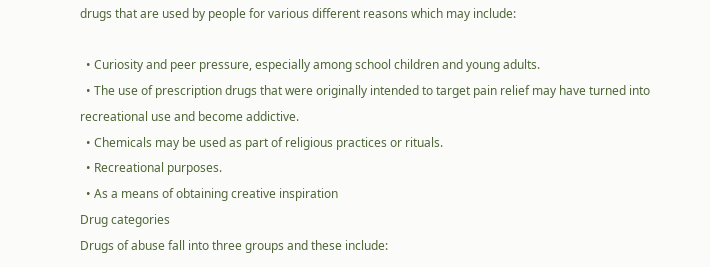drugs that are used by people for various different reasons which may include:

  • Curiosity and peer pressure, especially among school children and young adults.
  • The use of prescription drugs that were originally intended to target pain relief may have turned into recreational use and become addictive.
  • Chemicals may be used as part of religious practices or rituals.
  • Recreational purposes.
  • As a means of obtaining creative inspiration
Drug categories
Drugs of abuse fall into three groups and these include: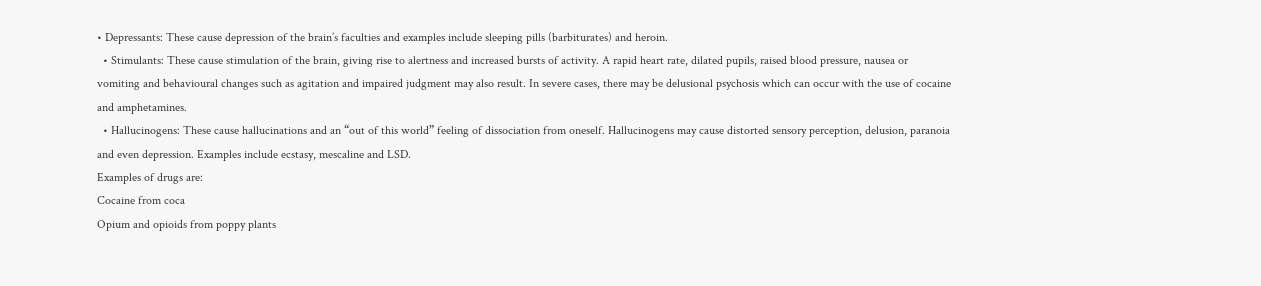• Depressants: These cause depression of the brain’s faculties and examples include sleeping pills (barbiturates) and heroin.
  • Stimulants: These cause stimulation of the brain, giving rise to alertness and increased bursts of activity. A rapid heart rate, dilated pupils, raised blood pressure, nausea or vomiting and behavioural changes such as agitation and impaired judgment may also result. In severe cases, there may be delusional psychosis which can occur with the use of cocaine and amphetamines.
  • Hallucinogens: These cause hallucinations and an “out of this world” feeling of dissociation from oneself. Hallucinogens may cause distorted sensory perception, delusion, paranoia and even depression. Examples include ecstasy, mescaline and LSD.
Examples of drugs are:
Cocaine from coca
Opium and opioids from poppy plants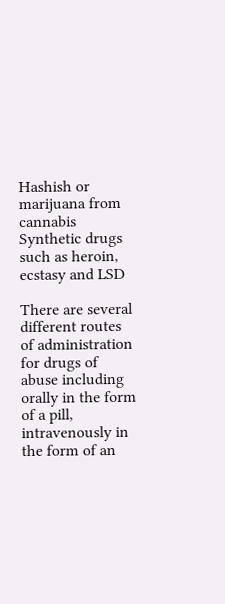Hashish or marijuana from cannabis
Synthetic drugs such as heroin, ecstasy and LSD

There are several different routes of administration for drugs of abuse including orally in the form of a pill, intravenously in the form of an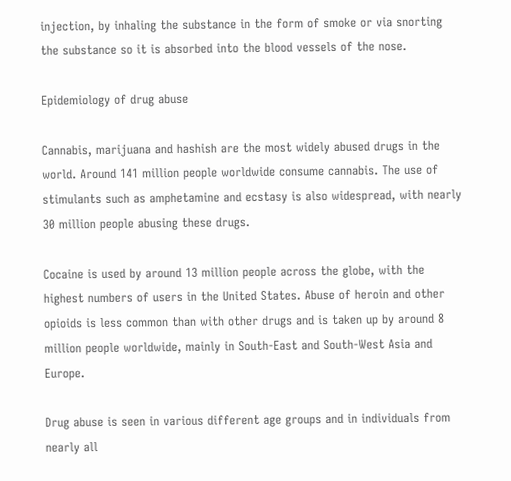injection, by inhaling the substance in the form of smoke or via snorting the substance so it is absorbed into the blood vessels of the nose.

Epidemiology of drug abuse

Cannabis, marijuana and hashish are the most widely abused drugs in the world. Around 141 million people worldwide consume cannabis. The use of stimulants such as amphetamine and ecstasy is also widespread, with nearly 30 million people abusing these drugs.

Cocaine is used by around 13 million people across the globe, with the highest numbers of users in the United States. Abuse of heroin and other opioids is less common than with other drugs and is taken up by around 8 million people worldwide, mainly in South-East and South-West Asia and Europe.

Drug abuse is seen in various different age groups and in individuals from nearly all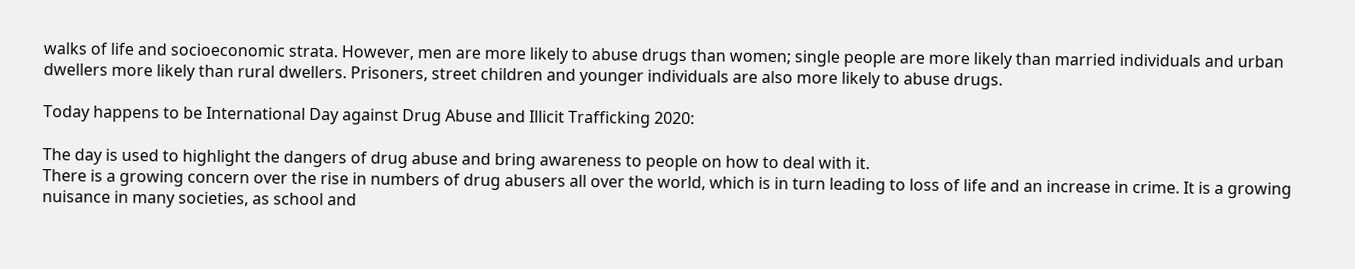walks of life and socioeconomic strata. However, men are more likely to abuse drugs than women; single people are more likely than married individuals and urban dwellers more likely than rural dwellers. Prisoners, street children and younger individuals are also more likely to abuse drugs.

Today happens to be International Day against Drug Abuse and Illicit Trafficking 2020:

The day is used to highlight the dangers of drug abuse and bring awareness to people on how to deal with it.
There is a growing concern over the rise in numbers of drug abusers all over the world, which is in turn leading to loss of life and an increase in crime. It is a growing nuisance in many societies, as school and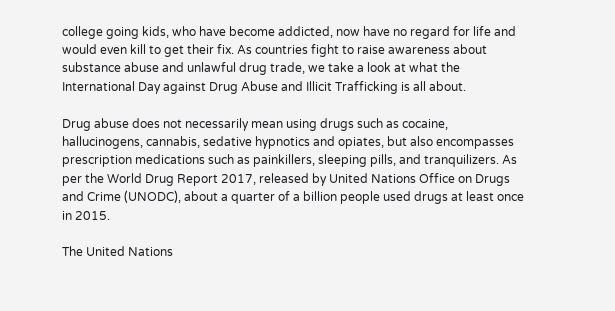college going kids, who have become addicted, now have no regard for life and would even kill to get their fix. As countries fight to raise awareness about substance abuse and unlawful drug trade, we take a look at what the International Day against Drug Abuse and Illicit Trafficking is all about.

Drug abuse does not necessarily mean using drugs such as cocaine, hallucinogens, cannabis, sedative hypnotics and opiates, but also encompasses prescription medications such as painkillers, sleeping pills, and tranquilizers. As per the World Drug Report 2017, released by United Nations Office on Drugs and Crime (UNODC), about a quarter of a billion people used drugs at least once in 2015.

The United Nations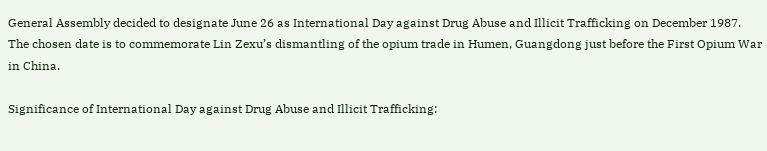General Assembly decided to designate June 26 as International Day against Drug Abuse and Illicit Trafficking on December 1987. The chosen date is to commemorate Lin Zexu’s dismantling of the opium trade in Humen, Guangdong just before the First Opium War in China.

Significance of International Day against Drug Abuse and Illicit Trafficking: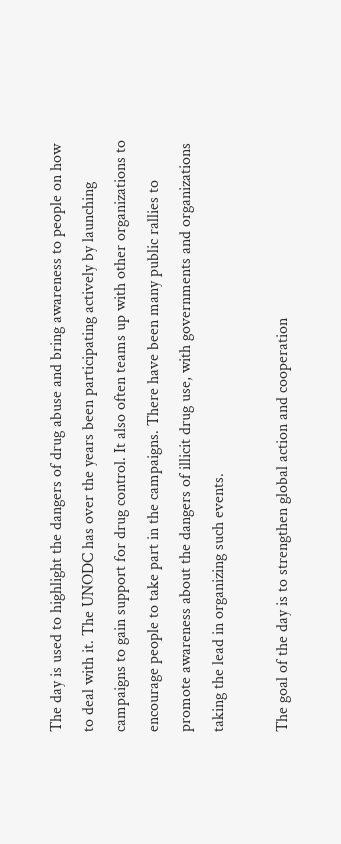The day is used to highlight the dangers of drug abuse and bring awareness to people on how to deal with it. The UNODC has over the years been participating actively by launching campaigns to gain support for drug control. It also often teams up with other organizations to encourage people to take part in the campaigns. There have been many public rallies to promote awareness about the dangers of illicit drug use, with governments and organizations taking the lead in organizing such events.

The goal of the day is to strengthen global action and cooperation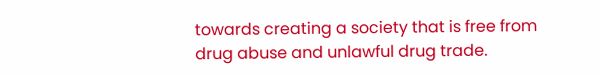towards creating a society that is free from drug abuse and unlawful drug trade.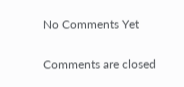No Comments Yet

Comments are closed